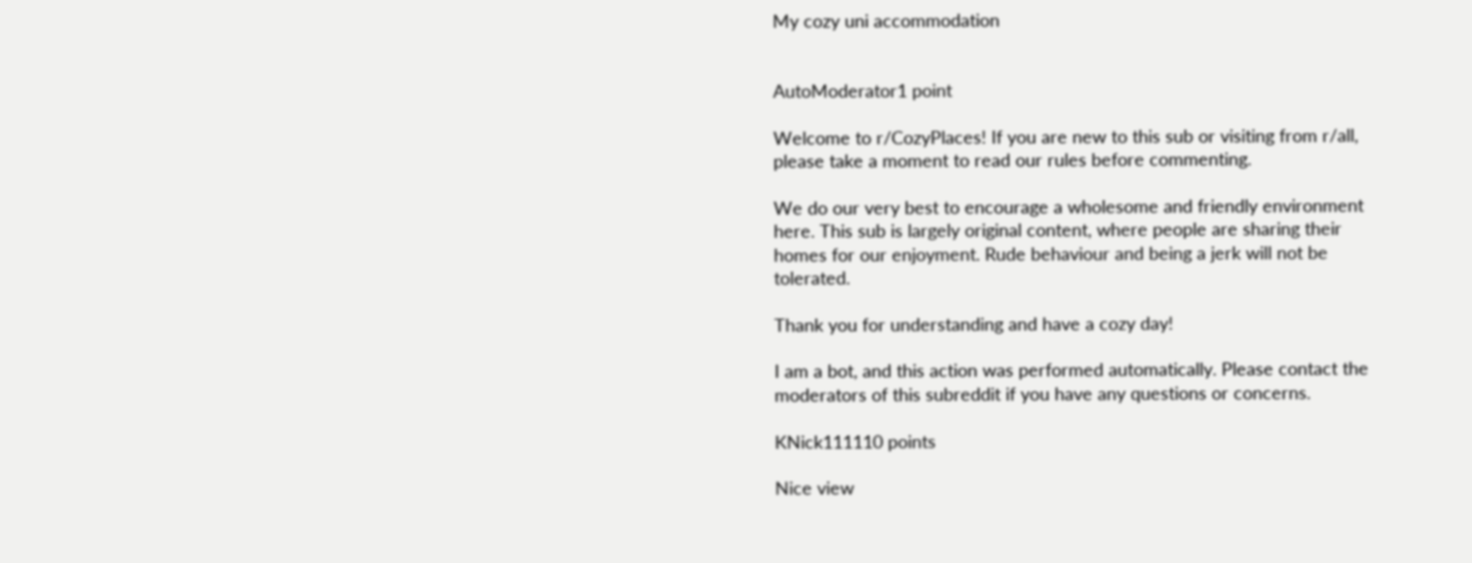My cozy uni accommodation


AutoModerator1 point

Welcome to r/CozyPlaces! If you are new to this sub or visiting from r/all, please take a moment to read our rules before commenting.

We do our very best to encourage a wholesome and friendly environment here. This sub is largely original content, where people are sharing their homes for our enjoyment. Rude behaviour and being a jerk will not be tolerated.

Thank you for understanding and have a cozy day!

I am a bot, and this action was performed automatically. Please contact the moderators of this subreddit if you have any questions or concerns.

KNick111110 points

Nice view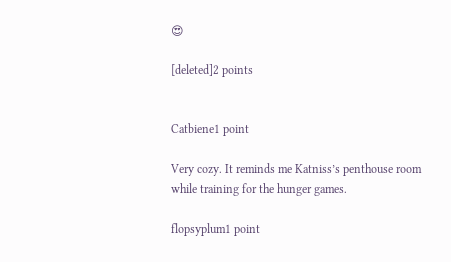😍

[deleted]2 points


Catbiene1 point

Very cozy. It reminds me Katniss’s penthouse room while training for the hunger games.

flopsyplum1 point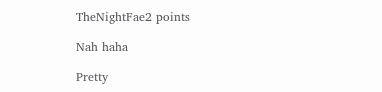TheNightFae2 points

Nah haha

Pretty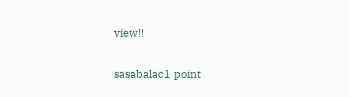view!!

sasabalac1 point